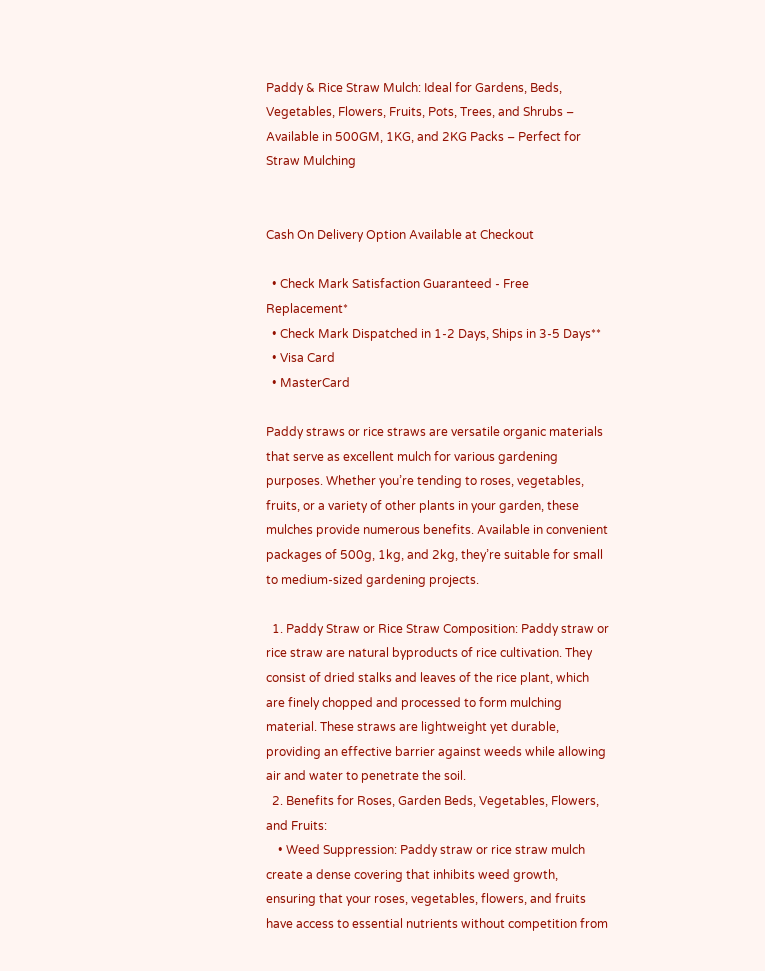Paddy & Rice Straw Mulch: Ideal for Gardens, Beds, Vegetables, Flowers, Fruits, Pots, Trees, and Shrubs – Available in 500GM, 1KG, and 2KG Packs – Perfect for Straw Mulching


Cash On Delivery Option Available at Checkout

  • Check Mark Satisfaction Guaranteed - Free Replacement*
  • Check Mark Dispatched in 1-2 Days, Ships in 3-5 Days**
  • Visa Card
  • MasterCard

Paddy straws or rice straws are versatile organic materials that serve as excellent mulch for various gardening purposes. Whether you’re tending to roses, vegetables, fruits, or a variety of other plants in your garden, these mulches provide numerous benefits. Available in convenient packages of 500g, 1kg, and 2kg, they’re suitable for small to medium-sized gardening projects.

  1. Paddy Straw or Rice Straw Composition: Paddy straw or rice straw are natural byproducts of rice cultivation. They consist of dried stalks and leaves of the rice plant, which are finely chopped and processed to form mulching material. These straws are lightweight yet durable, providing an effective barrier against weeds while allowing air and water to penetrate the soil.
  2. Benefits for Roses, Garden Beds, Vegetables, Flowers, and Fruits:
    • Weed Suppression: Paddy straw or rice straw mulch create a dense covering that inhibits weed growth, ensuring that your roses, vegetables, flowers, and fruits have access to essential nutrients without competition from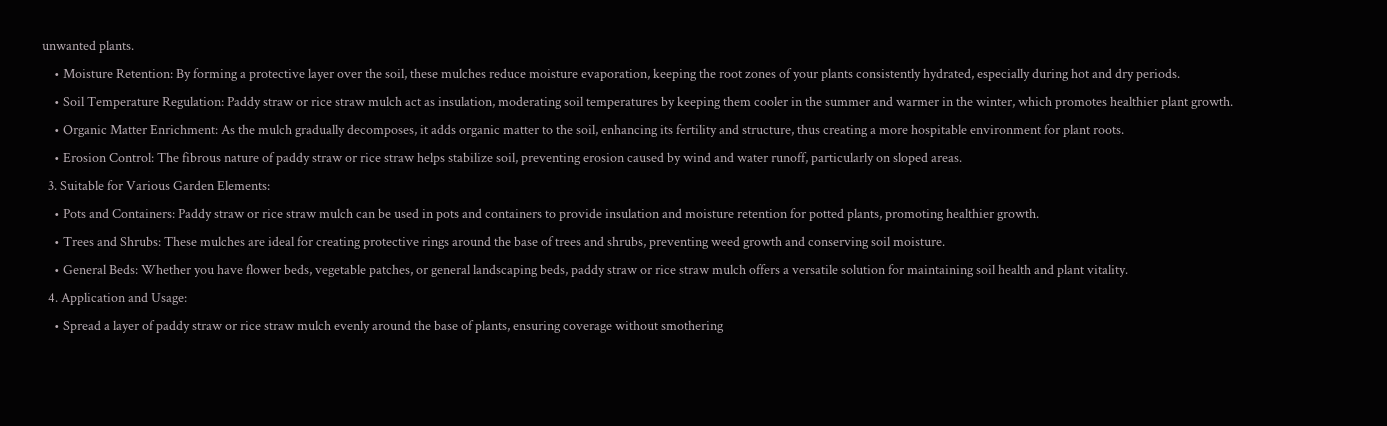unwanted plants.
    • Moisture Retention: By forming a protective layer over the soil, these mulches reduce moisture evaporation, keeping the root zones of your plants consistently hydrated, especially during hot and dry periods.
    • Soil Temperature Regulation: Paddy straw or rice straw mulch act as insulation, moderating soil temperatures by keeping them cooler in the summer and warmer in the winter, which promotes healthier plant growth.
    • Organic Matter Enrichment: As the mulch gradually decomposes, it adds organic matter to the soil, enhancing its fertility and structure, thus creating a more hospitable environment for plant roots.
    • Erosion Control: The fibrous nature of paddy straw or rice straw helps stabilize soil, preventing erosion caused by wind and water runoff, particularly on sloped areas.
  3. Suitable for Various Garden Elements:
    • Pots and Containers: Paddy straw or rice straw mulch can be used in pots and containers to provide insulation and moisture retention for potted plants, promoting healthier growth.
    • Trees and Shrubs: These mulches are ideal for creating protective rings around the base of trees and shrubs, preventing weed growth and conserving soil moisture.
    • General Beds: Whether you have flower beds, vegetable patches, or general landscaping beds, paddy straw or rice straw mulch offers a versatile solution for maintaining soil health and plant vitality.
  4. Application and Usage:
    • Spread a layer of paddy straw or rice straw mulch evenly around the base of plants, ensuring coverage without smothering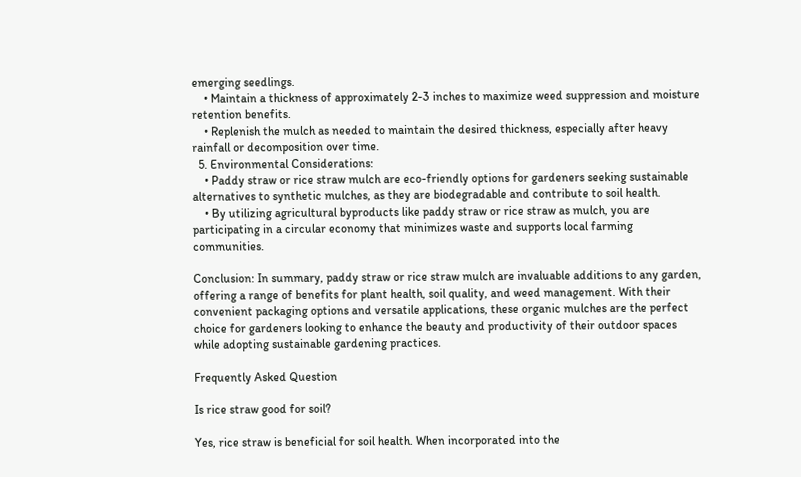emerging seedlings.
    • Maintain a thickness of approximately 2-3 inches to maximize weed suppression and moisture retention benefits.
    • Replenish the mulch as needed to maintain the desired thickness, especially after heavy rainfall or decomposition over time.
  5. Environmental Considerations:
    • Paddy straw or rice straw mulch are eco-friendly options for gardeners seeking sustainable alternatives to synthetic mulches, as they are biodegradable and contribute to soil health.
    • By utilizing agricultural byproducts like paddy straw or rice straw as mulch, you are participating in a circular economy that minimizes waste and supports local farming communities.

Conclusion: In summary, paddy straw or rice straw mulch are invaluable additions to any garden, offering a range of benefits for plant health, soil quality, and weed management. With their convenient packaging options and versatile applications, these organic mulches are the perfect choice for gardeners looking to enhance the beauty and productivity of their outdoor spaces while adopting sustainable gardening practices.

Frequently Asked Question

Is rice straw good for soil?

Yes, rice straw is beneficial for soil health. When incorporated into the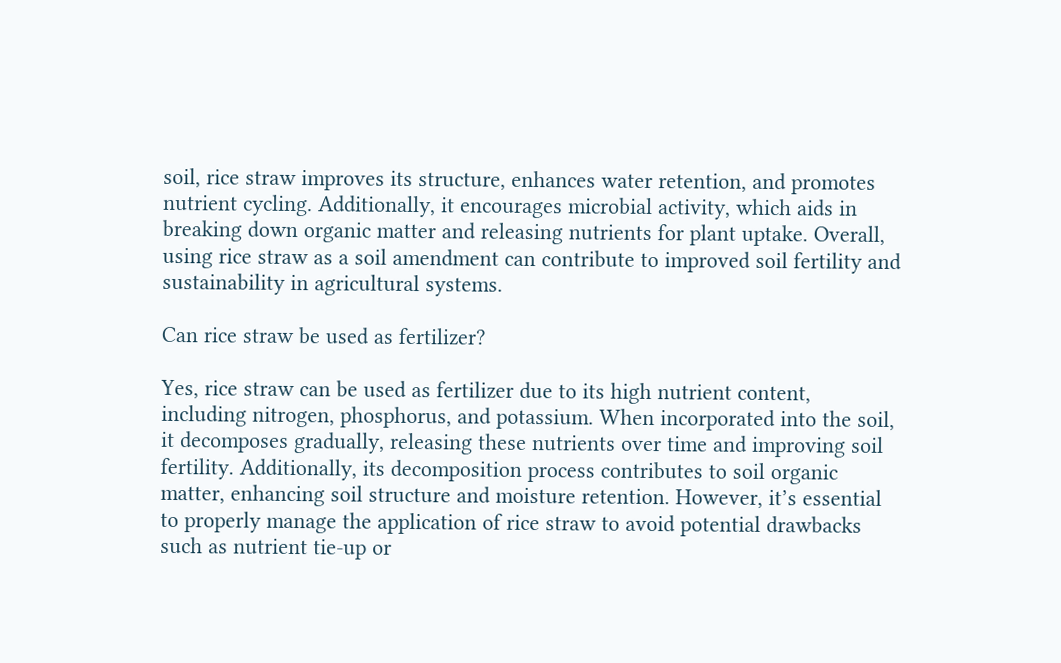soil, rice straw improves its structure, enhances water retention, and promotes nutrient cycling. Additionally, it encourages microbial activity, which aids in breaking down organic matter and releasing nutrients for plant uptake. Overall, using rice straw as a soil amendment can contribute to improved soil fertility and sustainability in agricultural systems.

Can rice straw be used as fertilizer?

Yes, rice straw can be used as fertilizer due to its high nutrient content, including nitrogen, phosphorus, and potassium. When incorporated into the soil, it decomposes gradually, releasing these nutrients over time and improving soil fertility. Additionally, its decomposition process contributes to soil organic matter, enhancing soil structure and moisture retention. However, it’s essential to properly manage the application of rice straw to avoid potential drawbacks such as nutrient tie-up or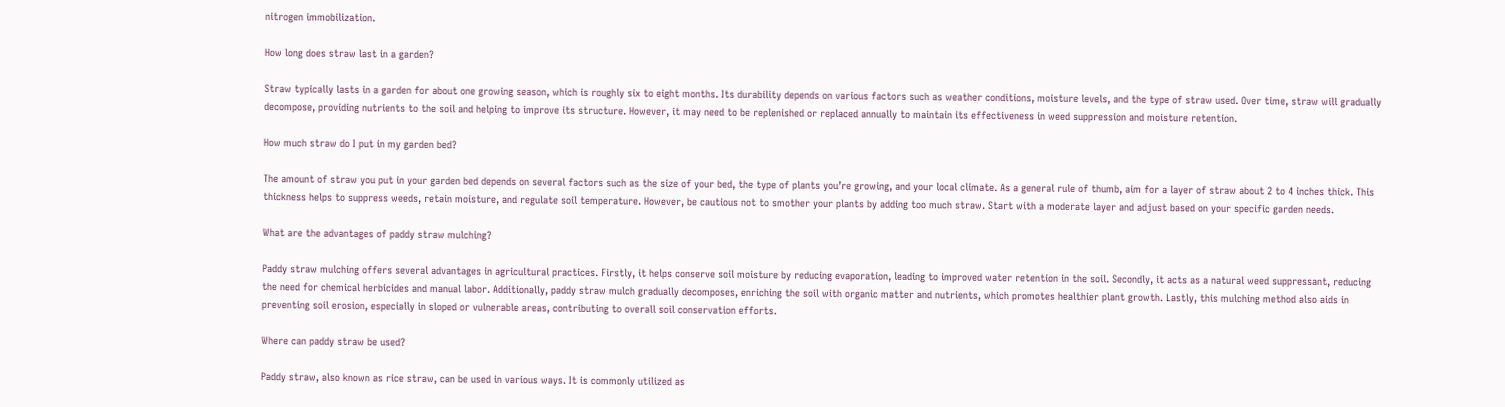nitrogen immobilization.

How long does straw last in a garden?

Straw typically lasts in a garden for about one growing season, which is roughly six to eight months. Its durability depends on various factors such as weather conditions, moisture levels, and the type of straw used. Over time, straw will gradually decompose, providing nutrients to the soil and helping to improve its structure. However, it may need to be replenished or replaced annually to maintain its effectiveness in weed suppression and moisture retention.

How much straw do I put in my garden bed?

The amount of straw you put in your garden bed depends on several factors such as the size of your bed, the type of plants you’re growing, and your local climate. As a general rule of thumb, aim for a layer of straw about 2 to 4 inches thick. This thickness helps to suppress weeds, retain moisture, and regulate soil temperature. However, be cautious not to smother your plants by adding too much straw. Start with a moderate layer and adjust based on your specific garden needs.

What are the advantages of paddy straw mulching?

Paddy straw mulching offers several advantages in agricultural practices. Firstly, it helps conserve soil moisture by reducing evaporation, leading to improved water retention in the soil. Secondly, it acts as a natural weed suppressant, reducing the need for chemical herbicides and manual labor. Additionally, paddy straw mulch gradually decomposes, enriching the soil with organic matter and nutrients, which promotes healthier plant growth. Lastly, this mulching method also aids in preventing soil erosion, especially in sloped or vulnerable areas, contributing to overall soil conservation efforts.

Where can paddy straw be used?

Paddy straw, also known as rice straw, can be used in various ways. It is commonly utilized as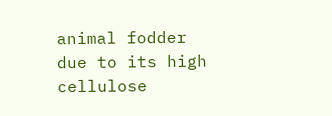animal fodder due to its high cellulose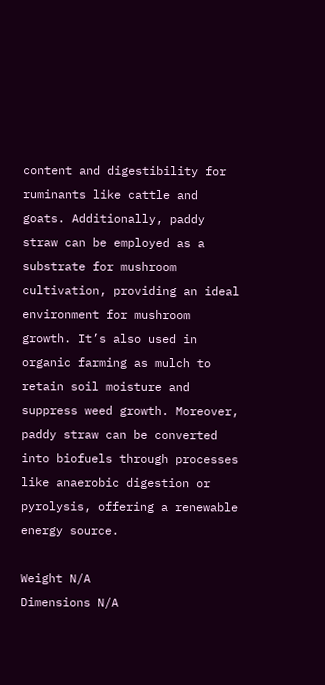content and digestibility for ruminants like cattle and goats. Additionally, paddy straw can be employed as a substrate for mushroom cultivation, providing an ideal environment for mushroom growth. It’s also used in organic farming as mulch to retain soil moisture and suppress weed growth. Moreover, paddy straw can be converted into biofuels through processes like anaerobic digestion or pyrolysis, offering a renewable energy source.

Weight N/A
Dimensions N/A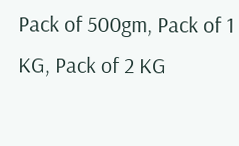Pack of 500gm, Pack of 1 KG, Pack of 2 KG